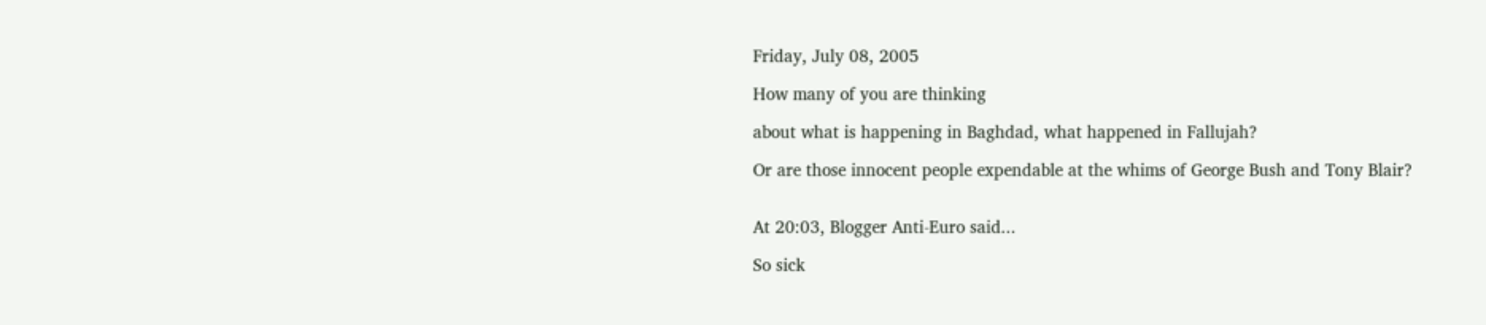Friday, July 08, 2005

How many of you are thinking

about what is happening in Baghdad, what happened in Fallujah?

Or are those innocent people expendable at the whims of George Bush and Tony Blair?


At 20:03, Blogger Anti-Euro said...

So sick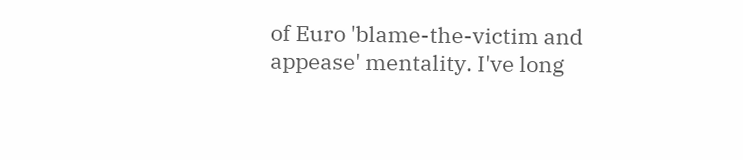of Euro 'blame-the-victim and appease' mentality. I've long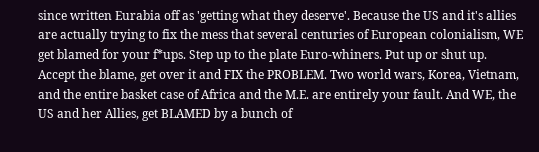since written Eurabia off as 'getting what they deserve'. Because the US and it's allies are actually trying to fix the mess that several centuries of European colonialism, WE get blamed for your f*ups. Step up to the plate Euro-whiners. Put up or shut up. Accept the blame, get over it and FIX the PROBLEM. Two world wars, Korea, Vietnam, and the entire basket case of Africa and the M.E. are entirely your fault. And WE, the US and her Allies, get BLAMED by a bunch of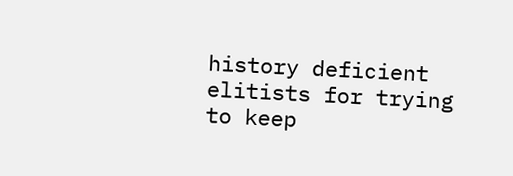history deficient elitists for trying to keep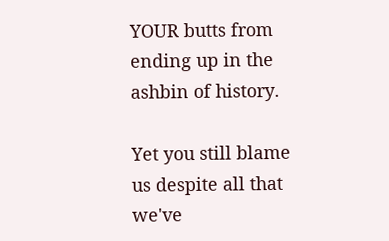YOUR butts from ending up in the ashbin of history.

Yet you still blame us despite all that we've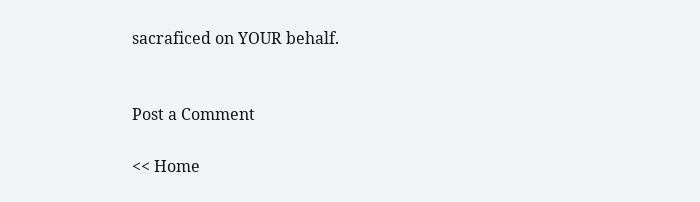sacraficed on YOUR behalf.


Post a Comment

<< Home